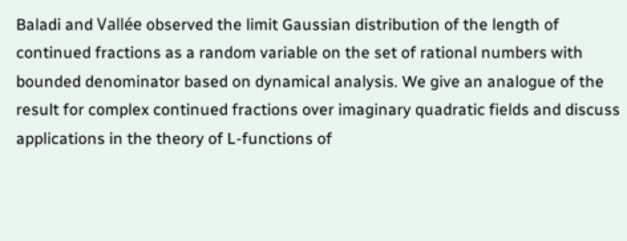Baladi and Vallée observed the limit Gaussian distribution of the length of continued fractions as a random variable on the set of rational numbers with bounded denominator based on dynamical analysis. We give an analogue of the result for complex continued fractions over imaginary quadratic fields and discuss applications in the theory of L-functions of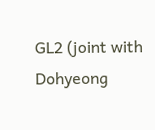GL2 (joint with Dohyeong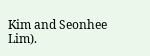Kim and Seonhee Lim).